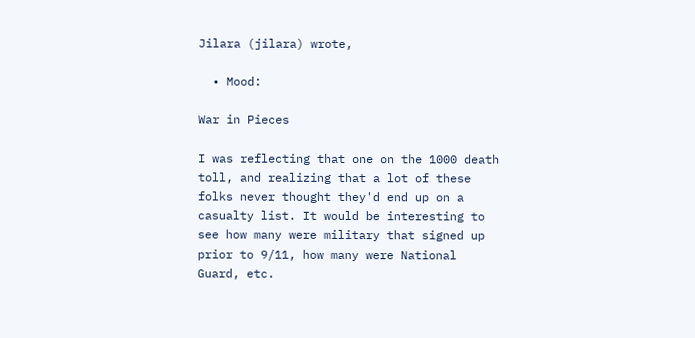Jilara (jilara) wrote,

  • Mood:

War in Pieces

I was reflecting that one on the 1000 death toll, and realizing that a lot of these folks never thought they'd end up on a casualty list. It would be interesting to see how many were military that signed up prior to 9/11, how many were National Guard, etc.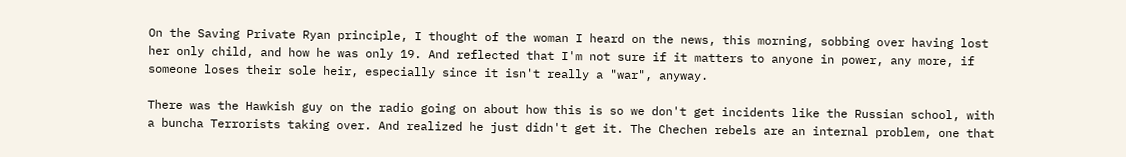On the Saving Private Ryan principle, I thought of the woman I heard on the news, this morning, sobbing over having lost her only child, and how he was only 19. And reflected that I'm not sure if it matters to anyone in power, any more, if someone loses their sole heir, especially since it isn't really a "war", anyway.

There was the Hawkish guy on the radio going on about how this is so we don't get incidents like the Russian school, with a buncha Terrorists taking over. And realized he just didn't get it. The Chechen rebels are an internal problem, one that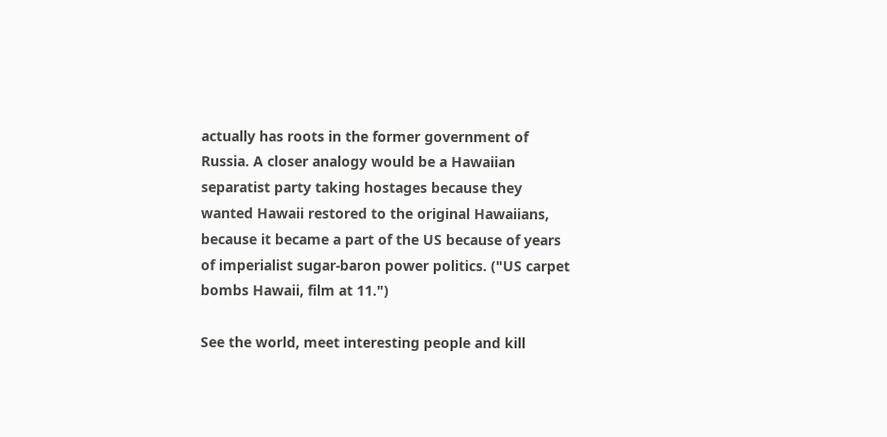actually has roots in the former government of Russia. A closer analogy would be a Hawaiian separatist party taking hostages because they wanted Hawaii restored to the original Hawaiians, because it became a part of the US because of years of imperialist sugar-baron power politics. ("US carpet bombs Hawaii, film at 11.")

See the world, meet interesting people and kill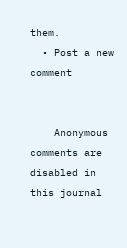them.
  • Post a new comment


    Anonymous comments are disabled in this journal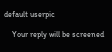default userpic

    Your reply will be screened